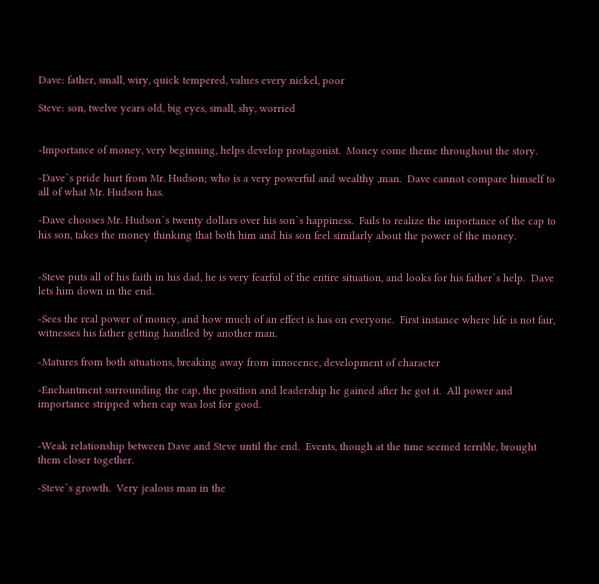Dave: father, small, wiry, quick tempered, values every nickel, poor

Steve: son, twelve years old, big eyes, small, shy, worried


-Importance of money, very beginning, helps develop protagonist.  Money come theme throughout the story.

-Dave`s pride hurt from Mr. Hudson; who is a very powerful and wealthy ,man.  Dave cannot compare himself to all of what Mr. Hudson has.

-Dave chooses Mr. Hudson`s twenty dollars over his son`s happiness.  Fails to realize the importance of the cap to his son, takes the money thinking that both him and his son feel similarly about the power of the money.


-Steve puts all of his faith in his dad, he is very fearful of the entire situation, and looks for his father`s help.  Dave lets him down in the end.

-Sees the real power of money, and how much of an effect is has on everyone.  First instance where life is not fair, witnesses his father getting handled by another man.

-Matures from both situations, breaking away from innocence, development of character

-Enchantment surrounding the cap, the position and leadership he gained after he got it.  All power and importance stripped when cap was lost for good.


-Weak relationship between Dave and Steve until the end.  Events, though at the time seemed terrible, brought them closer together.

-Steve`s growth.  Very jealous man in the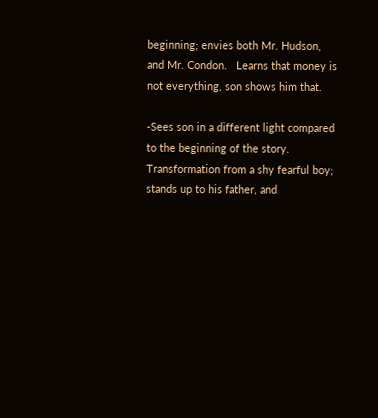beginning; envies both Mr. Hudson, and Mr. Condon.   Learns that money is not everything, son shows him that.

-Sees son in a different light compared to the beginning of the story.  Transformation from a shy fearful boy; stands up to his father, and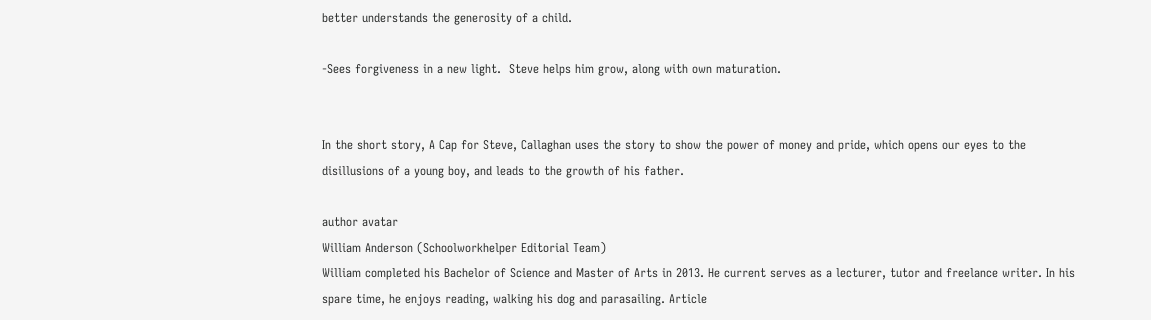better understands the generosity of a child.

-Sees forgiveness in a new light.  Steve helps him grow, along with own maturation.


In the short story, A Cap for Steve, Callaghan uses the story to show the power of money and pride, which opens our eyes to the disillusions of a young boy, and leads to the growth of his father.

author avatar
William Anderson (Schoolworkhelper Editorial Team)
William completed his Bachelor of Science and Master of Arts in 2013. He current serves as a lecturer, tutor and freelance writer. In his spare time, he enjoys reading, walking his dog and parasailing. Article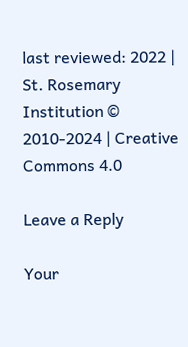last reviewed: 2022 | St. Rosemary Institution © 2010-2024 | Creative Commons 4.0

Leave a Reply

Your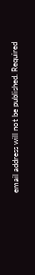email address will not be published. Required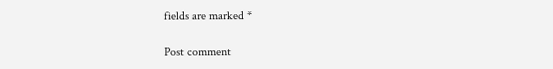fields are marked *

Post comment